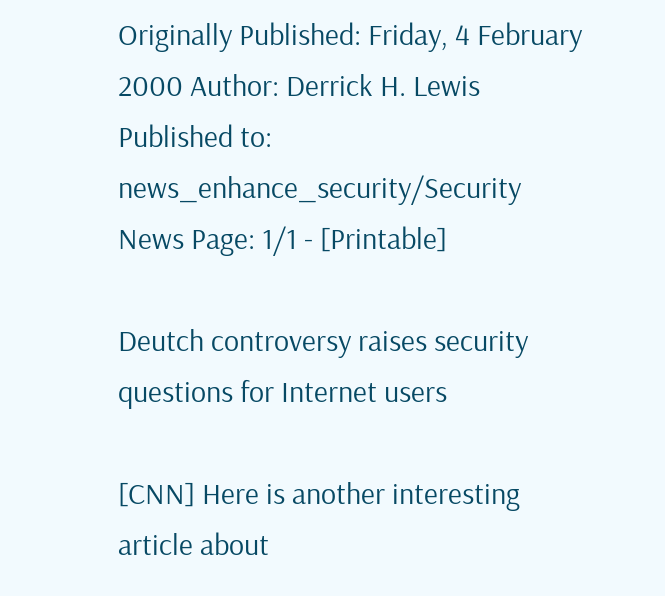Originally Published: Friday, 4 February 2000 Author: Derrick H. Lewis
Published to: news_enhance_security/Security News Page: 1/1 - [Printable]

Deutch controversy raises security questions for Internet users

[CNN] Here is another interesting article about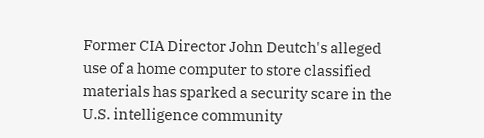Former CIA Director John Deutch's alleged use of a home computer to store classified materials has sparked a security scare in the U.S. intelligence community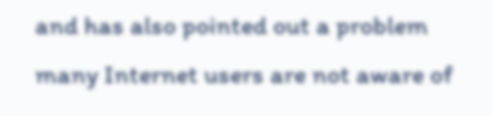and has also pointed out a problem many Internet users are not aware of